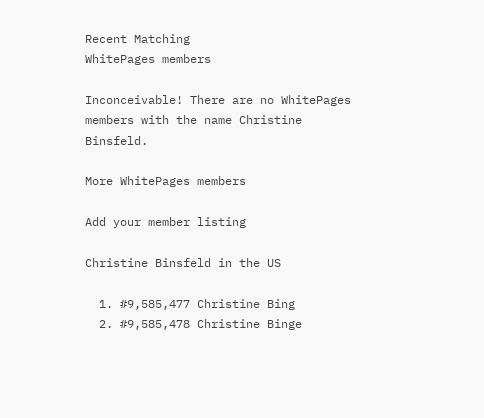Recent Matching
WhitePages members

Inconceivable! There are no WhitePages members with the name Christine Binsfeld.

More WhitePages members

Add your member listing

Christine Binsfeld in the US

  1. #9,585,477 Christine Bing
  2. #9,585,478 Christine Binge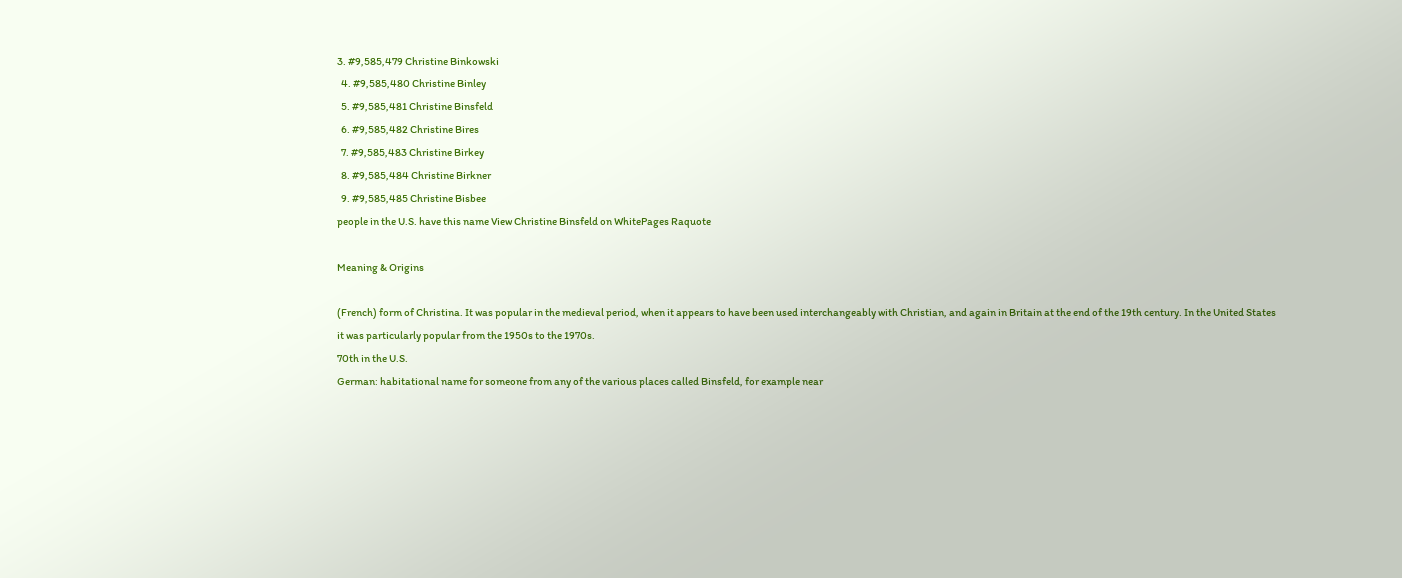3. #9,585,479 Christine Binkowski
  4. #9,585,480 Christine Binley
  5. #9,585,481 Christine Binsfeld
  6. #9,585,482 Christine Bires
  7. #9,585,483 Christine Birkey
  8. #9,585,484 Christine Birkner
  9. #9,585,485 Christine Bisbee
people in the U.S. have this name View Christine Binsfeld on WhitePages Raquote

Meaning & Origins

(French) form of Christina. It was popular in the medieval period, when it appears to have been used interchangeably with Christian, and again in Britain at the end of the 19th century. In the United States it was particularly popular from the 1950s to the 1970s.
70th in the U.S.
German: habitational name for someone from any of the various places called Binsfeld, for example near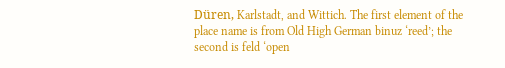Düren, Karlstadt, and Wittich. The first element of the place name is from Old High German binuz ‘reed’; the second is feld ‘open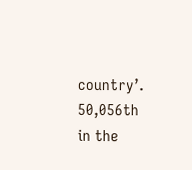country’.
50,056th in the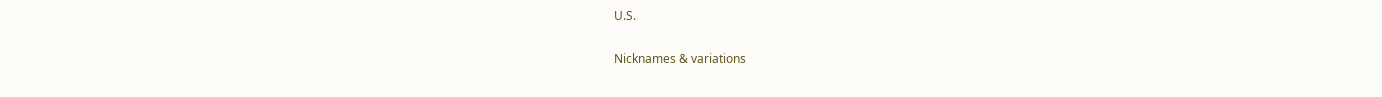U.S.

Nicknames & variations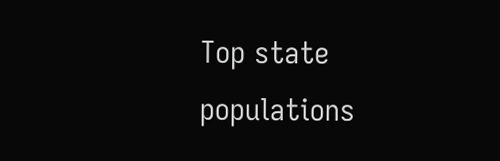Top state populations